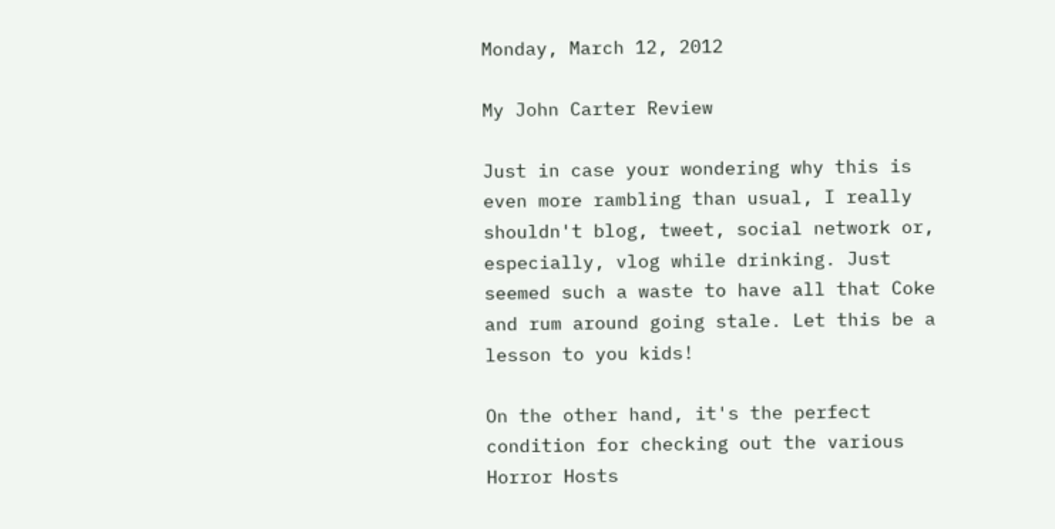Monday, March 12, 2012

My John Carter Review

Just in case your wondering why this is even more rambling than usual, I really shouldn't blog, tweet, social network or, especially, vlog while drinking. Just seemed such a waste to have all that Coke and rum around going stale. Let this be a lesson to you kids!

On the other hand, it's the perfect condition for checking out the various Horror Hosts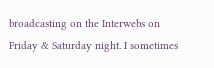broadcasting on the Interwebs on Friday & Saturday night. I sometimes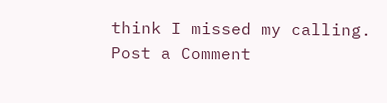think I missed my calling.
Post a Comment